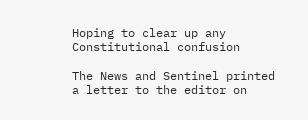Hoping to clear up any Constitutional confusion

The News and Sentinel printed a letter to the editor on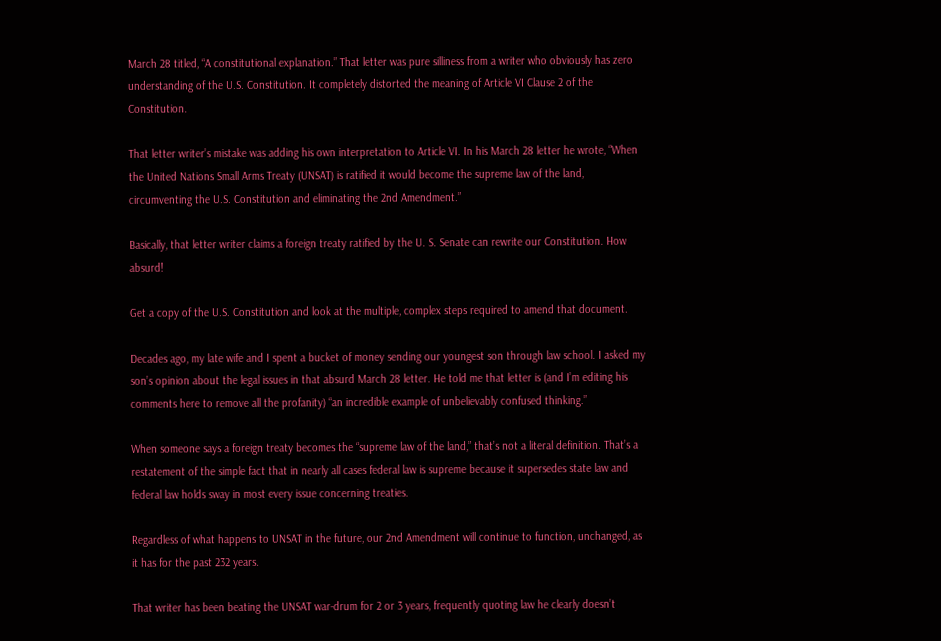March 28 titled, “A constitutional explanation.” That letter was pure silliness from a writer who obviously has zero understanding of the U.S. Constitution. It completely distorted the meaning of Article VI Clause 2 of the Constitution.

That letter writer’s mistake was adding his own interpretation to Article VI. In his March 28 letter he wrote, “When the United Nations Small Arms Treaty (UNSAT) is ratified it would become the supreme law of the land, circumventing the U.S. Constitution and eliminating the 2nd Amendment.”

Basically, that letter writer claims a foreign treaty ratified by the U. S. Senate can rewrite our Constitution. How absurd!

Get a copy of the U.S. Constitution and look at the multiple, complex steps required to amend that document.

Decades ago, my late wife and I spent a bucket of money sending our youngest son through law school. I asked my son’s opinion about the legal issues in that absurd March 28 letter. He told me that letter is (and I’m editing his comments here to remove all the profanity) “an incredible example of unbelievably confused thinking.”

When someone says a foreign treaty becomes the “supreme law of the land,” that’s not a literal definition. That’s a restatement of the simple fact that in nearly all cases federal law is supreme because it supersedes state law and federal law holds sway in most every issue concerning treaties.

Regardless of what happens to UNSAT in the future, our 2nd Amendment will continue to function, unchanged, as it has for the past 232 years.

That writer has been beating the UNSAT war-drum for 2 or 3 years, frequently quoting law he clearly doesn’t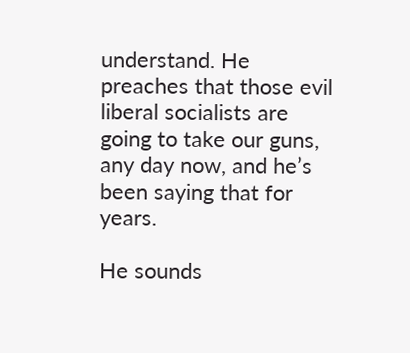understand. He preaches that those evil liberal socialists are going to take our guns, any day now, and he’s been saying that for years.

He sounds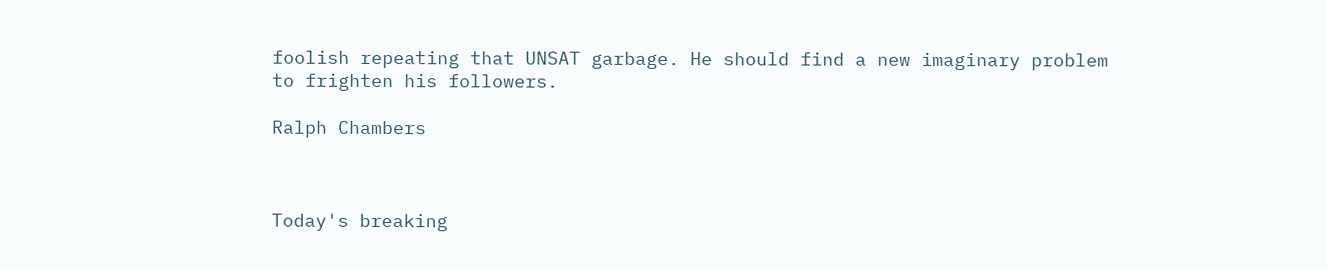foolish repeating that UNSAT garbage. He should find a new imaginary problem to frighten his followers.

Ralph Chambers



Today's breaking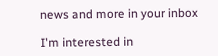news and more in your inbox

I'm interested in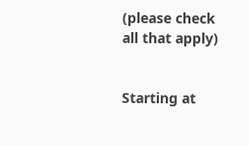(please check all that apply)


Starting at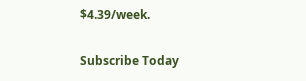$4.39/week.

Subscribe Today